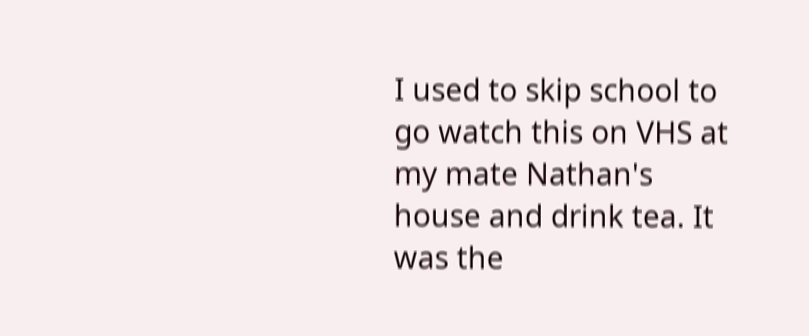I used to skip school to go watch this on VHS at my mate Nathan's house and drink tea. It was the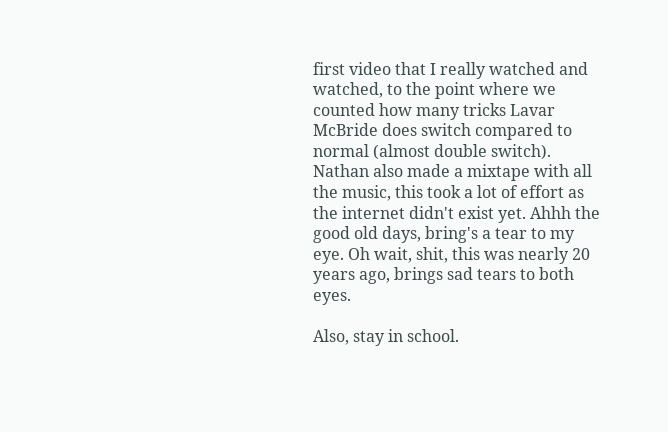first video that I really watched and watched, to the point where we counted how many tricks Lavar McBride does switch compared to normal (almost double switch). Nathan also made a mixtape with all the music, this took a lot of effort as the internet didn't exist yet. Ahhh the good old days, bring's a tear to my eye. Oh wait, shit, this was nearly 20 years ago, brings sad tears to both eyes.

Also, stay in school.